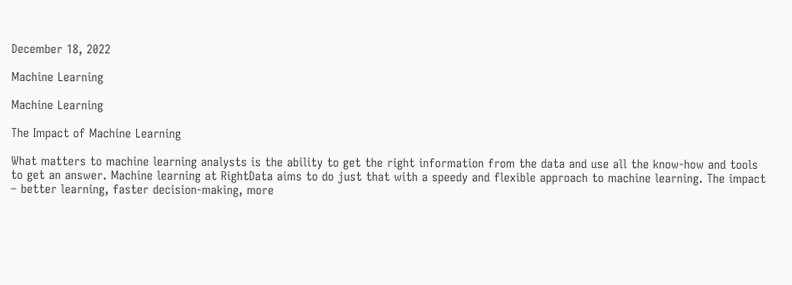December 18, 2022

Machine Learning

Machine Learning

The Impact of Machine Learning

What matters to machine learning analysts is the ability to get the right information from the data and use all the know-how and tools to get an answer. Machine learning at RightData aims to do just that with a speedy and flexible approach to machine learning. The impact – better learning, faster decision-making, more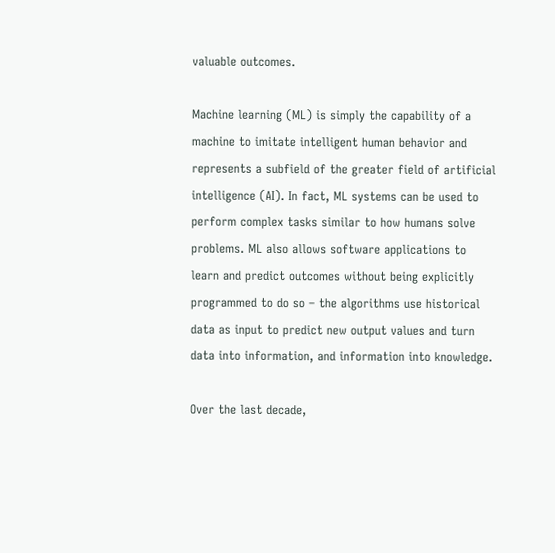valuable outcomes.

Machine learning (ML) is simply the capability of a machine to imitate intelligent human behavior and represents a subfield of the greater field of artificial intelligence (AI). In fact, ML systems can be used to perform complex tasks similar to how humans solve problems. ML also allows software applications to learn and predict outcomes without being explicitly programmed to do so – the algorithms use historical data as input to predict new output values and turn data into information, and information into knowledge.

Over the last decade,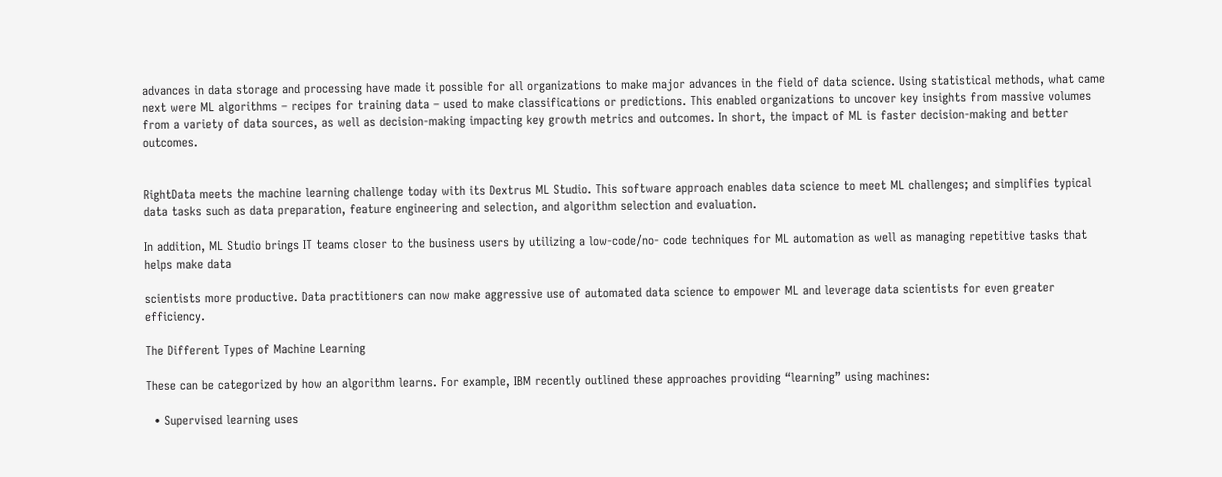advances in data storage and processing have made it possible for all organizations to make major advances in the field of data science. Using statistical methods, what came next were ML algorithms – recipes for training data – used to make classifications or predictions. This enabled organizations to uncover key insights from massive volumes from a variety of data sources, as well as decision-making impacting key growth metrics and outcomes. In short, the impact of ML is faster decision-making and better outcomes.


RightData meets the machine learning challenge today with its Dextrus ML Studio. This software approach enables data science to meet ML challenges; and simplifies typical data tasks such as data preparation, feature engineering and selection, and algorithm selection and evaluation.

In addition, ML Studio brings IT teams closer to the business users by utilizing a low-code/no- code techniques for ML automation as well as managing repetitive tasks that helps make data

scientists more productive. Data practitioners can now make aggressive use of automated data science to empower ML and leverage data scientists for even greater efficiency.

The Different Types of Machine Learning

These can be categorized by how an algorithm learns. For example, IBM recently outlined these approaches providing “learning” using machines:

  • Supervised learning uses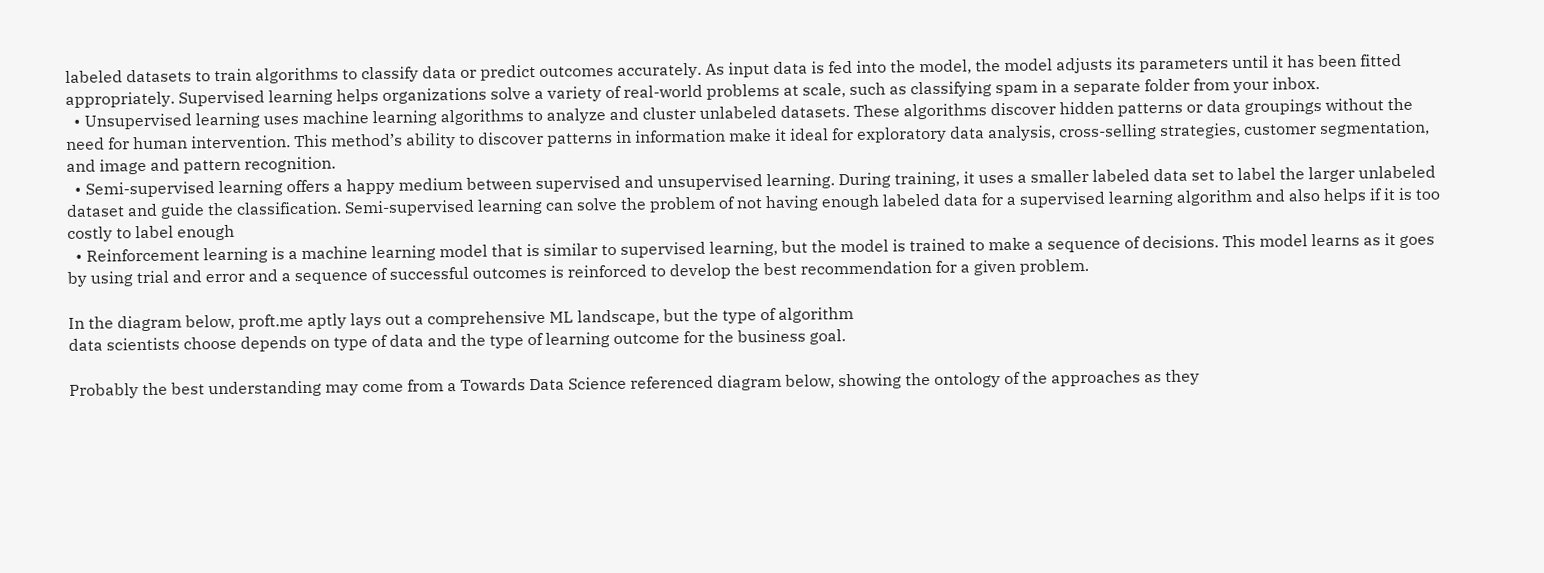labeled datasets to train algorithms to classify data or predict outcomes accurately. As input data is fed into the model, the model adjusts its parameters until it has been fitted appropriately. Supervised learning helps organizations solve a variety of real-world problems at scale, such as classifying spam in a separate folder from your inbox.
  • Unsupervised learning uses machine learning algorithms to analyze and cluster unlabeled datasets. These algorithms discover hidden patterns or data groupings without the need for human intervention. This method’s ability to discover patterns in information make it ideal for exploratory data analysis, cross-selling strategies, customer segmentation, and image and pattern recognition.
  • Semi-supervised learning offers a happy medium between supervised and unsupervised learning. During training, it uses a smaller labeled data set to label the larger unlabeled dataset and guide the classification. Semi-supervised learning can solve the problem of not having enough labeled data for a supervised learning algorithm and also helps if it is too costly to label enough
  • Reinforcement learning is a machine learning model that is similar to supervised learning, but the model is trained to make a sequence of decisions. This model learns as it goes by using trial and error and a sequence of successful outcomes is reinforced to develop the best recommendation for a given problem.

In the diagram below, proft.me aptly lays out a comprehensive ML landscape, but the type of algorithm
data scientists choose depends on type of data and the type of learning outcome for the business goal.

Probably the best understanding may come from a Towards Data Science referenced diagram below, showing the ontology of the approaches as they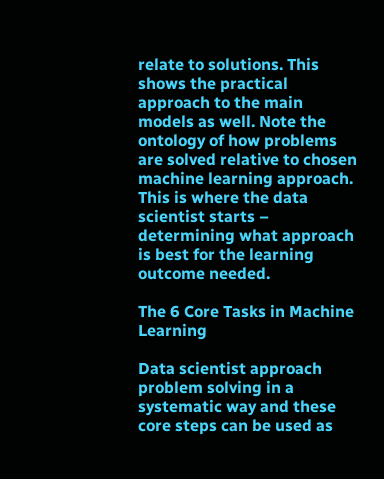relate to solutions. This shows the practical approach to the main models as well. Note the ontology of how problems are solved relative to chosen machine learning approach. This is where the data scientist starts – determining what approach is best for the learning outcome needed.

The 6 Core Tasks in Machine Learning

Data scientist approach problem solving in a systematic way and these core steps can be used as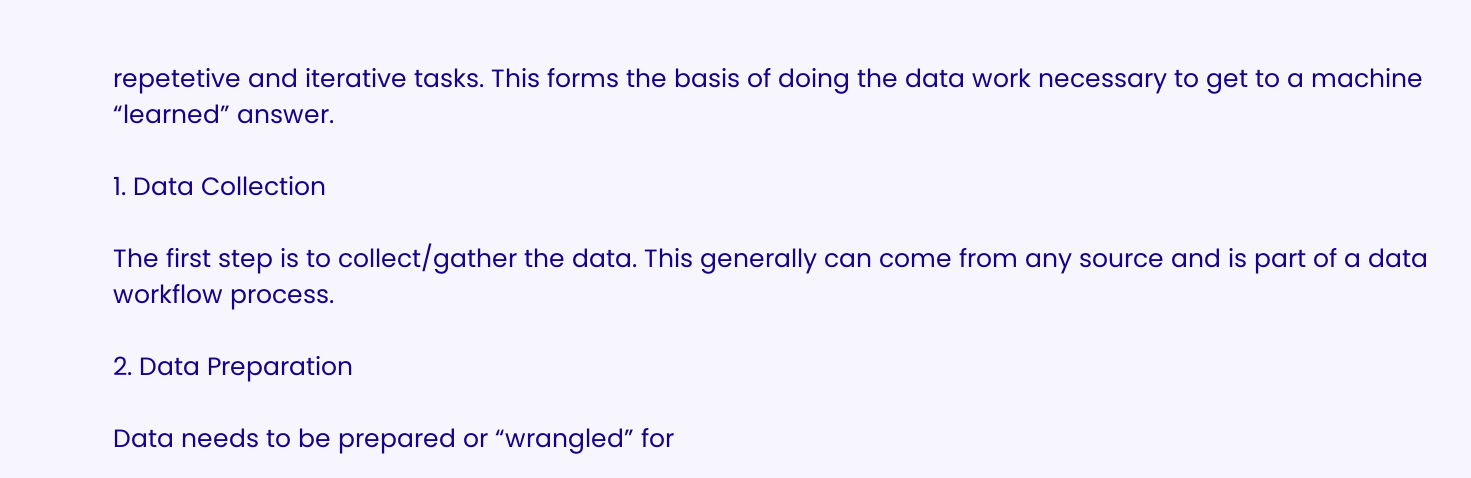repetetive and iterative tasks. This forms the basis of doing the data work necessary to get to a machine
“learned” answer.

1. Data Collection

The first step is to collect/gather the data. This generally can come from any source and is part of a data
workflow process.

2. Data Preparation

Data needs to be prepared or “wrangled” for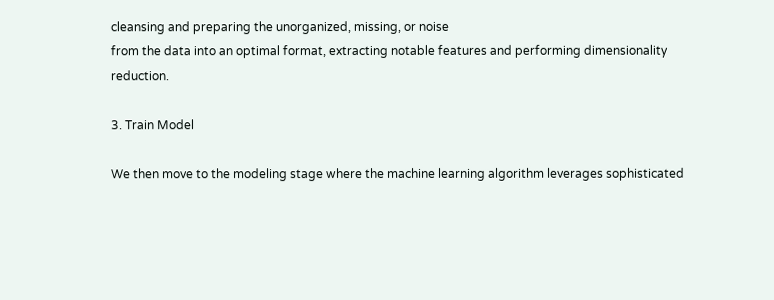cleansing and preparing the unorganized, missing, or noise
from the data into an optimal format, extracting notable features and performing dimensionality reduction.

3. Train Model

We then move to the modeling stage where the machine learning algorithm leverages sophisticated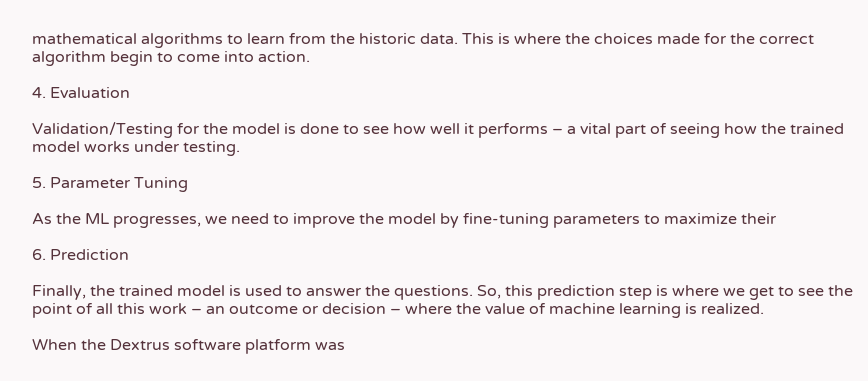mathematical algorithms to learn from the historic data. This is where the choices made for the correct
algorithm begin to come into action.

4. Evaluation

Validation/Testing for the model is done to see how well it performs – a vital part of seeing how the trained model works under testing.

5. Parameter Tuning

As the ML progresses, we need to improve the model by fine-tuning parameters to maximize their

6. Prediction

Finally, the trained model is used to answer the questions. So, this prediction step is where we get to see the point of all this work – an outcome or decision – where the value of machine learning is realized.

When the Dextrus software platform was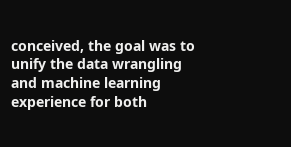conceived, the goal was to unify the data wrangling and machine learning experience for both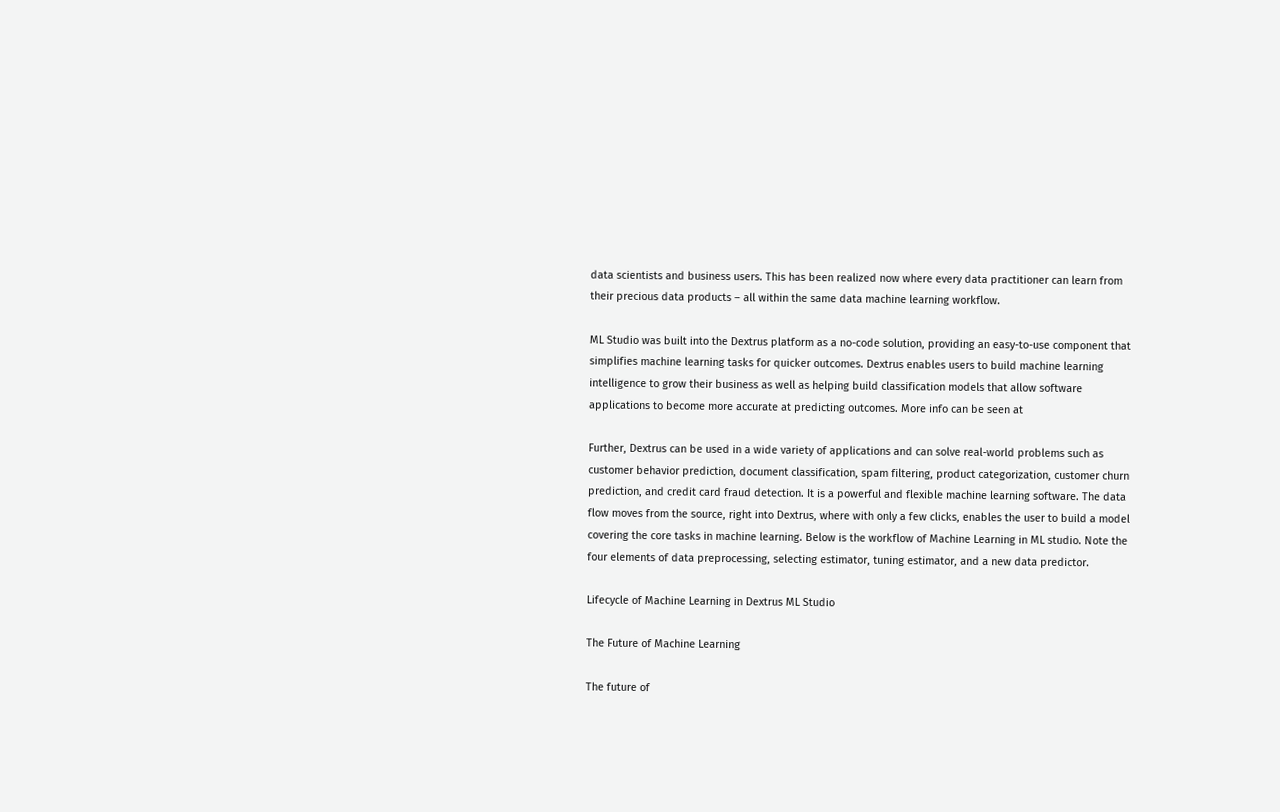data scientists and business users. This has been realized now where every data practitioner can learn from their precious data products – all within the same data machine learning workflow.

ML Studio was built into the Dextrus platform as a no-code solution, providing an easy-to-use component that simplifies machine learning tasks for quicker outcomes. Dextrus enables users to build machine learning intelligence to grow their business as well as helping build classification models that allow software applications to become more accurate at predicting outcomes. More info can be seen at

Further, Dextrus can be used in a wide variety of applications and can solve real-world problems such as customer behavior prediction, document classification, spam filtering, product categorization, customer churn prediction, and credit card fraud detection. It is a powerful and flexible machine learning software. The data flow moves from the source, right into Dextrus, where with only a few clicks, enables the user to build a model covering the core tasks in machine learning. Below is the workflow of Machine Learning in ML studio. Note the four elements of data preprocessing, selecting estimator, tuning estimator, and a new data predictor.

Lifecycle of Machine Learning in Dextrus ML Studio

The Future of Machine Learning

The future of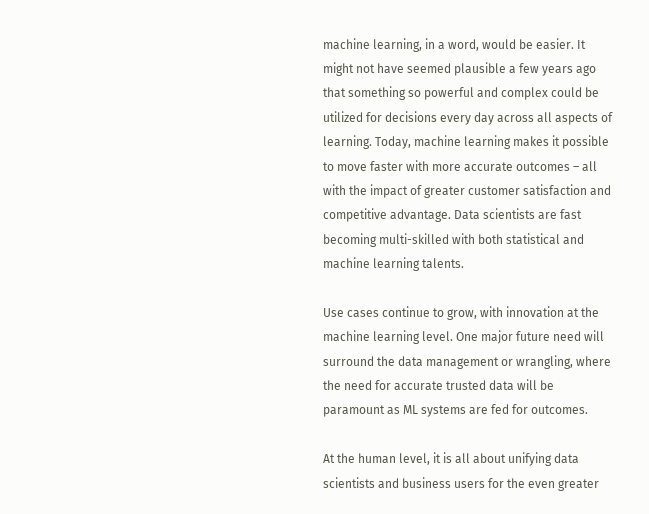machine learning, in a word, would be easier. It might not have seemed plausible a few years ago that something so powerful and complex could be utilized for decisions every day across all aspects of learning. Today, machine learning makes it possible to move faster with more accurate outcomes – all with the impact of greater customer satisfaction and competitive advantage. Data scientists are fast becoming multi-skilled with both statistical and machine learning talents.

Use cases continue to grow, with innovation at the machine learning level. One major future need will surround the data management or wrangling, where the need for accurate trusted data will be paramount as ML systems are fed for outcomes.

At the human level, it is all about unifying data scientists and business users for the even greater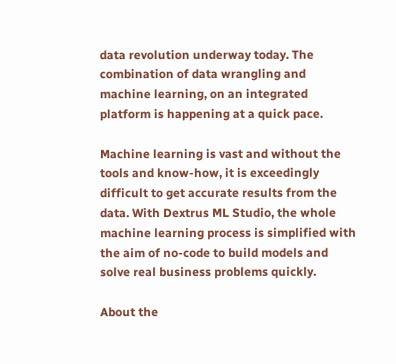data revolution underway today. The combination of data wrangling and machine learning, on an integrated platform is happening at a quick pace.

Machine learning is vast and without the tools and know-how, it is exceedingly difficult to get accurate results from the data. With Dextrus ML Studio, the whole machine learning process is simplified with the aim of no-code to build models and solve real business problems quickly.

About the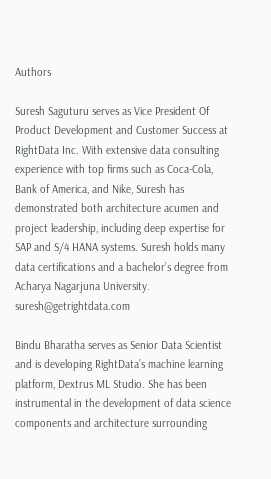Authors

Suresh Saguturu serves as Vice President Of Product Development and Customer Success at RightData Inc. With extensive data consulting experience with top firms such as Coca-Cola, Bank of America, and Nike, Suresh has demonstrated both architecture acumen and project leadership, including deep expertise for SAP and S/4 HANA systems. Suresh holds many data certifications and a bachelor’s degree from Acharya Nagarjuna University. suresh@getrightdata.com

Bindu Bharatha serves as Senior Data Scientist and is developing RightData’s machine learning platform, Dextrus ML Studio. She has been instrumental in the development of data science components and architecture surrounding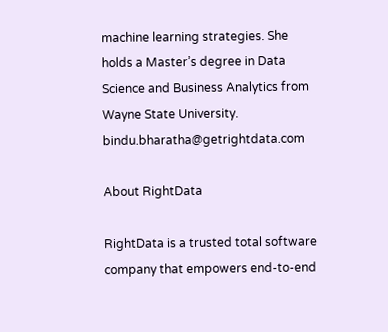machine learning strategies. She holds a Master’s degree in Data Science and Business Analytics from Wayne State University. bindu.bharatha@getrightdata.com

About RightData

RightData is a trusted total software company that empowers end-to-end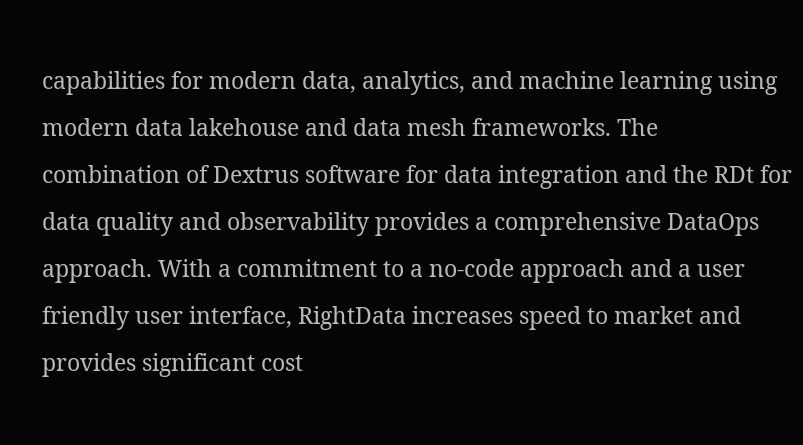capabilities for modern data, analytics, and machine learning using modern data lakehouse and data mesh frameworks. The combination of Dextrus software for data integration and the RDt for data quality and observability provides a comprehensive DataOps approach. With a commitment to a no-code approach and a user friendly user interface, RightData increases speed to market and provides significant cost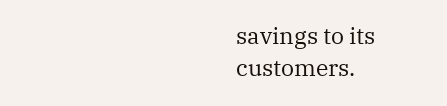savings to its customers.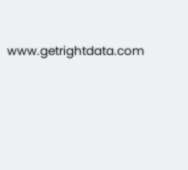www.getrightdata.com